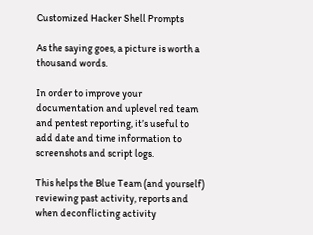Customized Hacker Shell Prompts

As the saying goes, a picture is worth a thousand words.

In order to improve your documentation and uplevel red team and pentest reporting, it’s useful to add date and time information to screenshots and script logs.

This helps the Blue Team (and yourself) reviewing past activity, reports and when deconflicting activity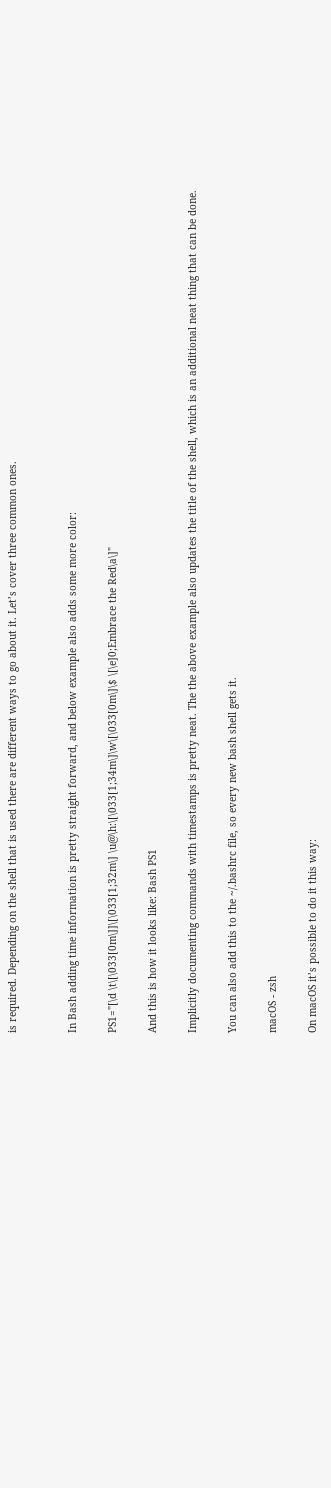is required. Depending on the shell that is used there are different ways to go about it. Let’s cover three common ones.


In Bash adding time information is pretty straight forward, and below example also adds some more color:

PS1="[\d \t\[\033[0m\]]\[\033[1;32m\] \u@\h:\[\033[1;34m\]\w\[\033[0m\]\$ \[\e]0;Embrace the Red\a\]"

And this is how it looks like: Bash PS1

Implicitly documenting commands with timestamps is pretty neat. The the above example also updates the title of the shell, which is an additional neat thing that can be done.

You can also add this to the ~/.bashrc file, so every new bash shell gets it.

macOS - zsh

On macOS it’s possible to do it this way: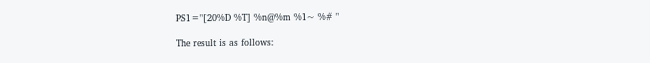PS1="[20%D %T] %n@%m %1~ %# "

The result is as follows: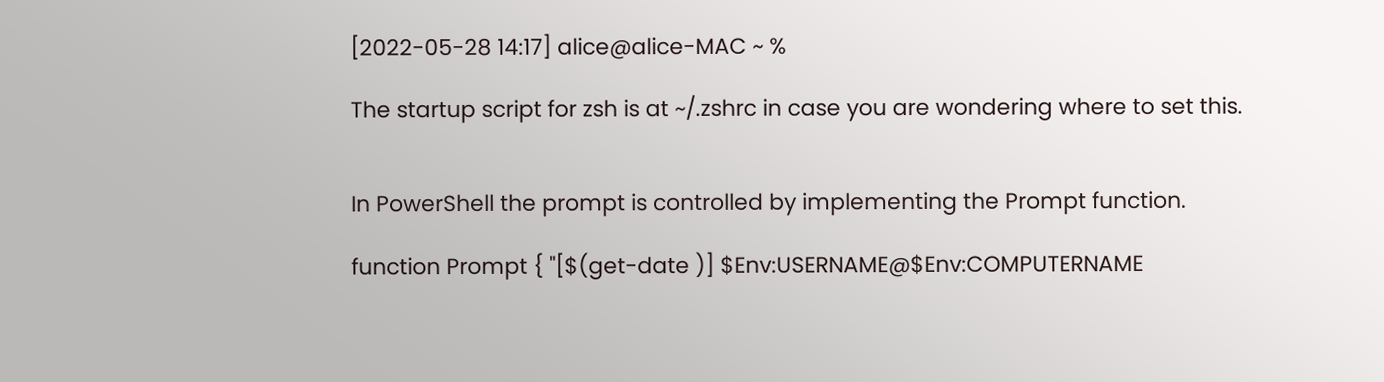[2022-05-28 14:17] alice@alice-MAC ~ %

The startup script for zsh is at ~/.zshrc in case you are wondering where to set this.


In PowerShell the prompt is controlled by implementing the Prompt function.

function Prompt { "[$(get-date )] $Env:USERNAME@$Env:COMPUTERNAME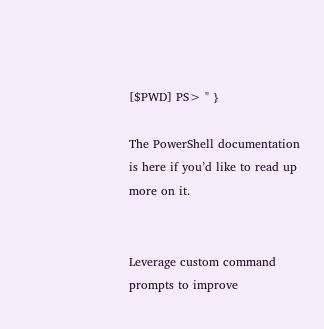[$PWD] PS> " }

The PowerShell documentation is here if you’d like to read up more on it.


Leverage custom command prompts to improve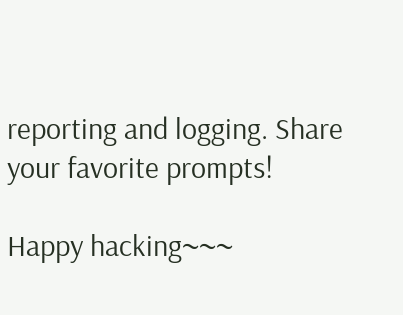reporting and logging. Share your favorite prompts!

Happy hacking~~~